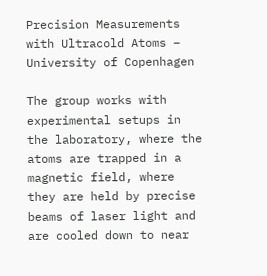Precision Measurements with Ultracold Atoms – University of Copenhagen

The group works with experimental setups in the laboratory, where the atoms are trapped in a magnetic field, where they are held by precise beams of laser light and are cooled down to near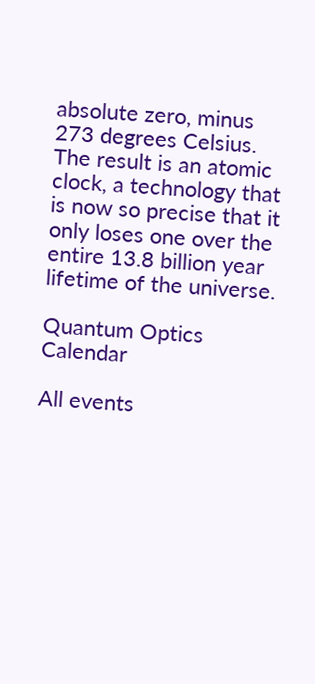absolute zero, minus 273 degrees Celsius. The result is an atomic clock, a technology that is now so precise that it only loses one over the entire 13.8 billion year lifetime of the universe.

Quantum Optics Calendar

All events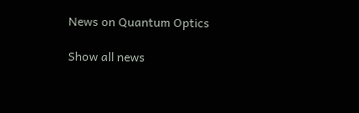News on Quantum Optics

Show all news